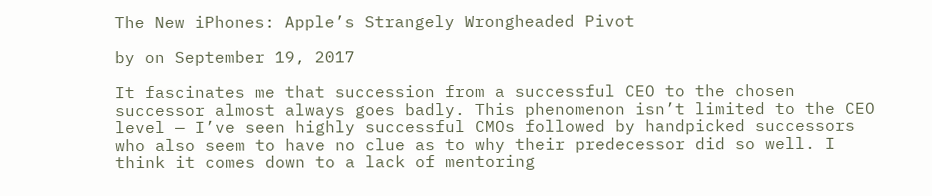The New iPhones: Apple’s Strangely Wrongheaded Pivot

by on September 19, 2017

It fascinates me that succession from a successful CEO to the chosen successor almost always goes badly. This phenomenon isn’t limited to the CEO level — I’ve seen highly successful CMOs followed by handpicked successors who also seem to have no clue as to why their predecessor did so well. I think it comes down to a lack of mentoring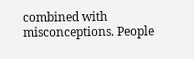combined with misconceptions. People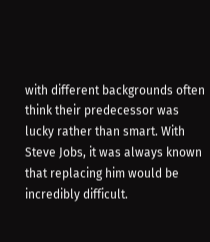with different backgrounds often think their predecessor was lucky rather than smart. With Steve Jobs, it was always known that replacing him would be incredibly difficult.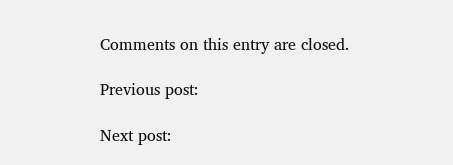Comments on this entry are closed.

Previous post:

Next post: